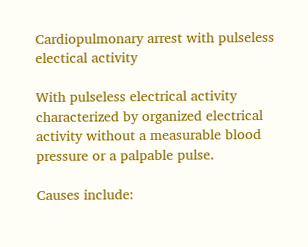Cardiopulmonary arrest with pulseless electical activity

With pulseless electrical activity characterized by organized electrical activity without a measurable blood pressure or a palpable pulse.

Causes include: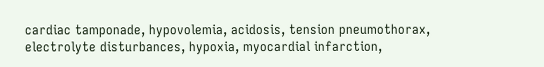cardiac tamponade, hypovolemia, acidosis, tension pneumothorax, electrolyte disturbances, hypoxia, myocardial infarction,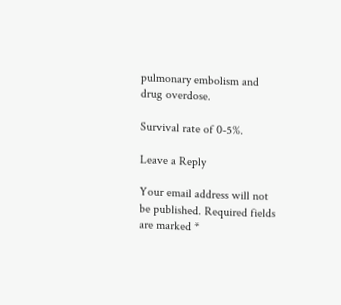pulmonary embolism and drug overdose.

Survival rate of 0-5%.

Leave a Reply

Your email address will not be published. Required fields are marked *